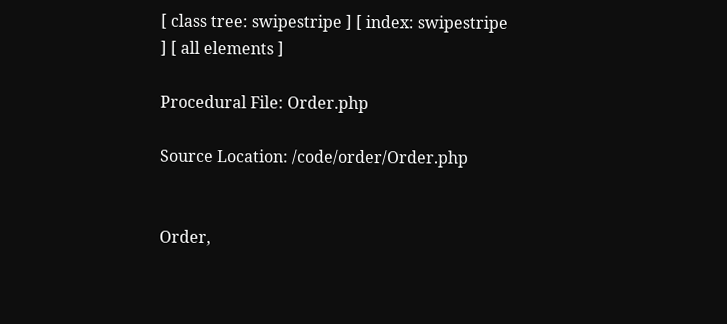[ class tree: swipestripe ] [ index: swipestripe ] [ all elements ]

Procedural File: Order.php

Source Location: /code/order/Order.php


Order,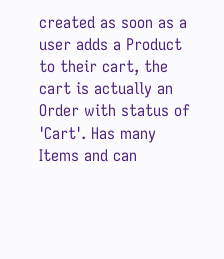created as soon as a user adds a Product to their cart, the cart is actually an Order with status of 'Cart'. Has many Items and can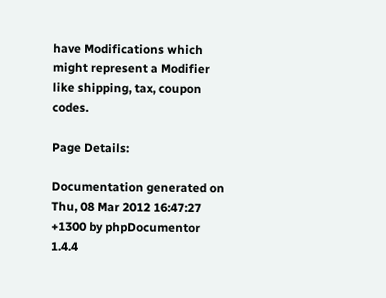have Modifications which might represent a Modifier like shipping, tax, coupon codes.

Page Details:

Documentation generated on Thu, 08 Mar 2012 16:47:27 +1300 by phpDocumentor 1.4.4